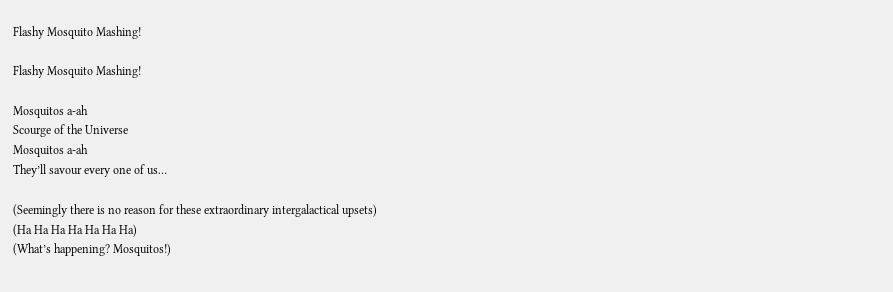Flashy Mosquito Mashing!

Flashy Mosquito Mashing!

Mosquitos a-ah
Scourge of the Universe
Mosquitos a-ah
They’ll savour every one of us…

(Seemingly there is no reason for these extraordinary intergalactical upsets)
(Ha Ha Ha Ha Ha Ha Ha)
(What’s happening? Mosquitos!)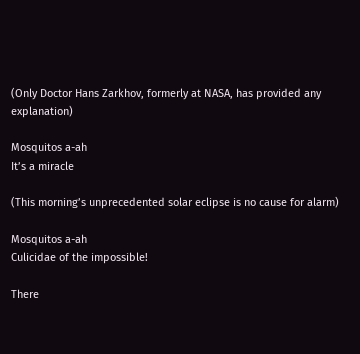(Only Doctor Hans Zarkhov, formerly at NASA, has provided any explanation)

Mosquitos a-ah
It’s a miracle

(This morning’s unprecedented solar eclipse is no cause for alarm)

Mosquitos a-ah
Culicidae of the impossible!

There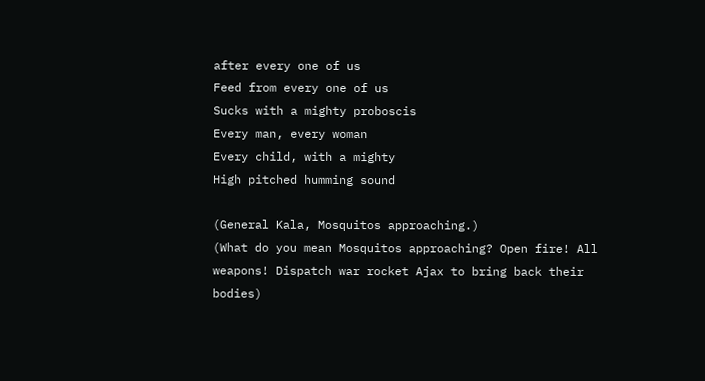after every one of us
Feed from every one of us
Sucks with a mighty proboscis
Every man, every woman
Every child, with a mighty
High pitched humming sound

(General Kala, Mosquitos approaching.)
(What do you mean Mosquitos approaching? Open fire! All weapons! Dispatch war rocket Ajax to bring back their bodies)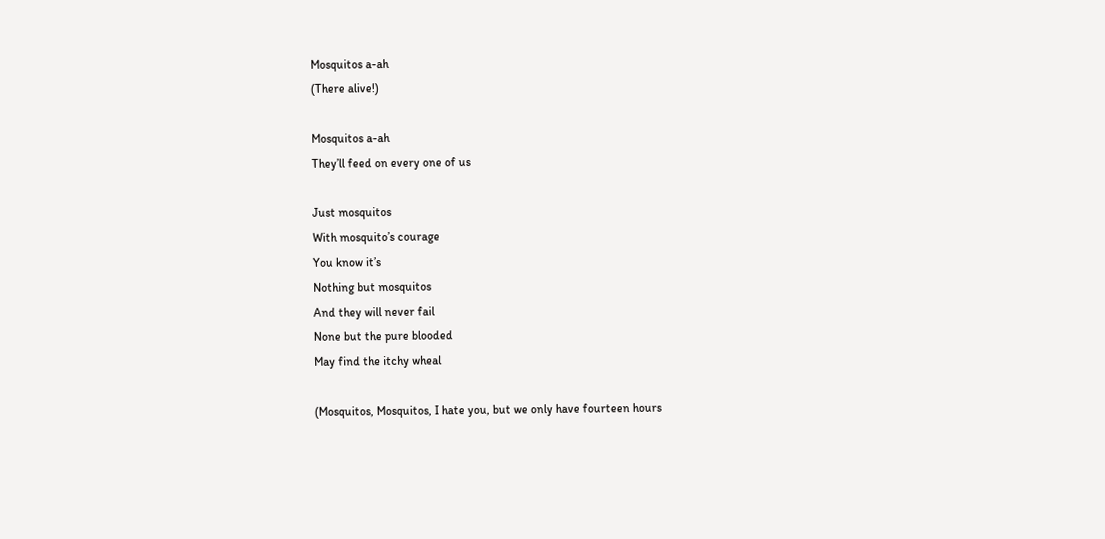Mosquitos a-ah
(There alive!)

Mosquitos a-ah
They’ll feed on every one of us

Just mosquitos
With mosquito’s courage
You know it’s
Nothing but mosquitos
And they will never fail
None but the pure blooded
May find the itchy wheal

(Mosquitos, Mosquitos, I hate you, but we only have fourteen hours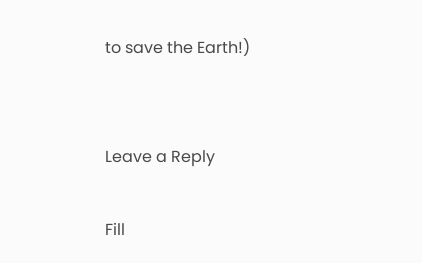to save the Earth!)


Leave a Reply

Fill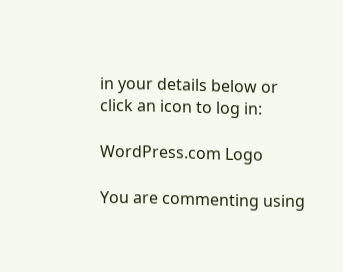in your details below or click an icon to log in:

WordPress.com Logo

You are commenting using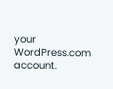your WordPress.com account.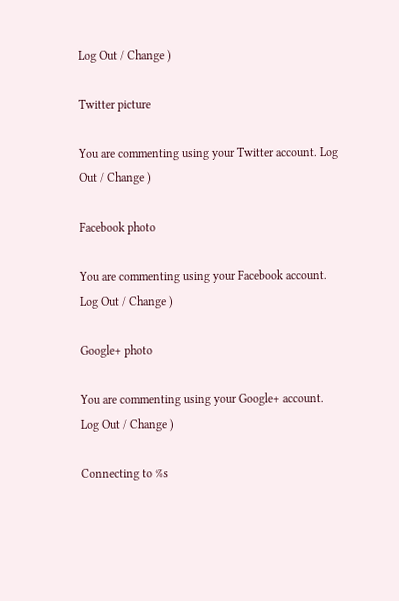Log Out / Change )

Twitter picture

You are commenting using your Twitter account. Log Out / Change )

Facebook photo

You are commenting using your Facebook account. Log Out / Change )

Google+ photo

You are commenting using your Google+ account. Log Out / Change )

Connecting to %s